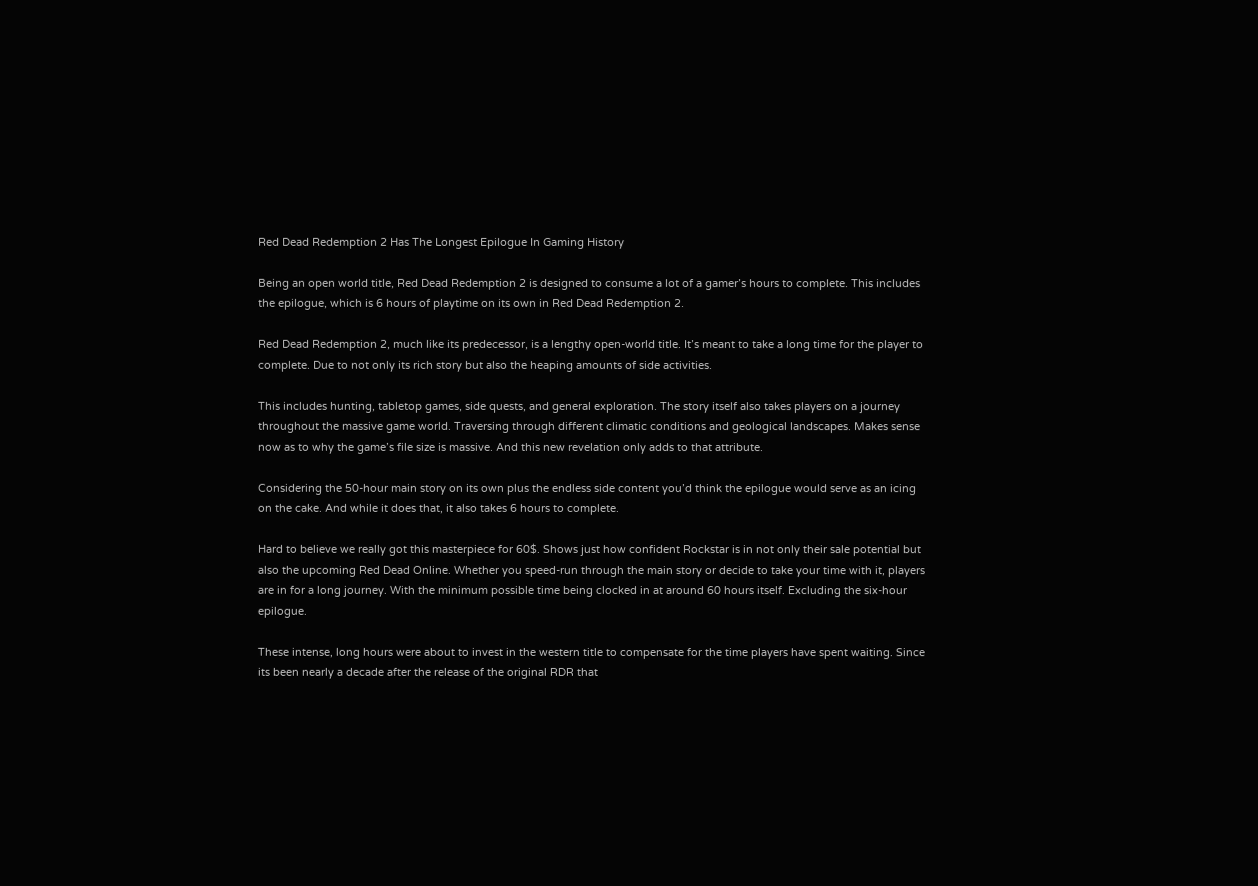Red Dead Redemption 2 Has The Longest Epilogue In Gaming History

Being an open world title, Red Dead Redemption 2 is designed to consume a lot of a gamer’s hours to complete. This includes the epilogue, which is 6 hours of playtime on its own in Red Dead Redemption 2.

Red Dead Redemption 2, much like its predecessor, is a lengthy open-world title. It’s meant to take a long time for the player to complete. Due to not only its rich story but also the heaping amounts of side activities.

This includes hunting, tabletop games, side quests, and general exploration. The story itself also takes players on a journey throughout the massive game world. Traversing through different climatic conditions and geological landscapes. Makes sense now as to why the game’s file size is massive. And this new revelation only adds to that attribute.

Considering the 50-hour main story on its own plus the endless side content you’d think the epilogue would serve as an icing on the cake. And while it does that, it also takes 6 hours to complete.

Hard to believe we really got this masterpiece for 60$. Shows just how confident Rockstar is in not only their sale potential but also the upcoming Red Dead Online. Whether you speed-run through the main story or decide to take your time with it, players are in for a long journey. With the minimum possible time being clocked in at around 60 hours itself. Excluding the six-hour epilogue.

These intense, long hours were about to invest in the western title to compensate for the time players have spent waiting. Since its been nearly a decade after the release of the original RDR that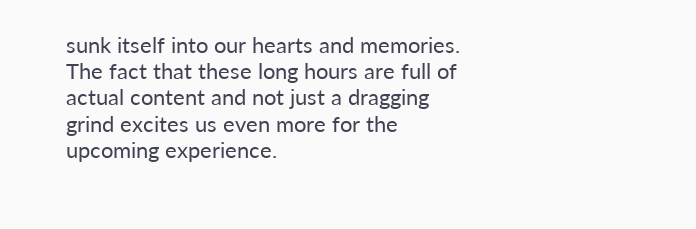sunk itself into our hearts and memories. The fact that these long hours are full of actual content and not just a dragging grind excites us even more for the upcoming experience.